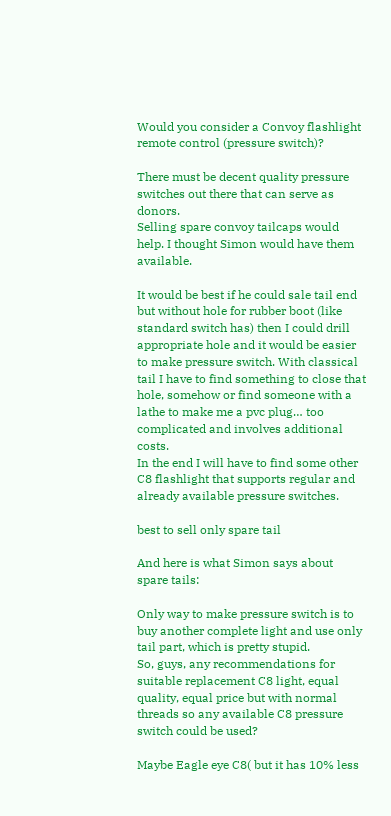Would you consider a Convoy flashlight remote control (pressure switch)?

There must be decent quality pressure switches out there that can serve as donors.
Selling spare convoy tailcaps would help. I thought Simon would have them available.

It would be best if he could sale tail end but without hole for rubber boot (like standard switch has) then I could drill appropriate hole and it would be easier to make pressure switch. With classical tail I have to find something to close that hole, somehow or find someone with a lathe to make me a pvc plug… too complicated and involves additional costs.
In the end I will have to find some other C8 flashlight that supports regular and already available pressure switches.

best to sell only spare tail

And here is what Simon says about spare tails:

Only way to make pressure switch is to buy another complete light and use only tail part, which is pretty stupid.
So, guys, any recommendations for suitable replacement C8 light, equal quality, equal price but with normal threads so any available C8 pressure switch could be used?

Maybe Eagle eye C8( but it has 10% less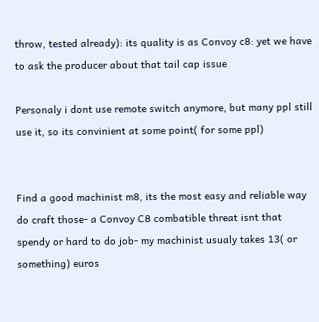throw, tested already): its quality is as Convoy c8: yet we have to ask the producer about that tail cap issue

Personaly i dont use remote switch anymore, but many ppl still use it, so its convinient at some point( for some ppl)


Find a good machinist m8, its the most easy and reliable way do craft those- a Convoy C8 combatible threat isnt that spendy or hard to do job- my machinist usualy takes 13( or something) euros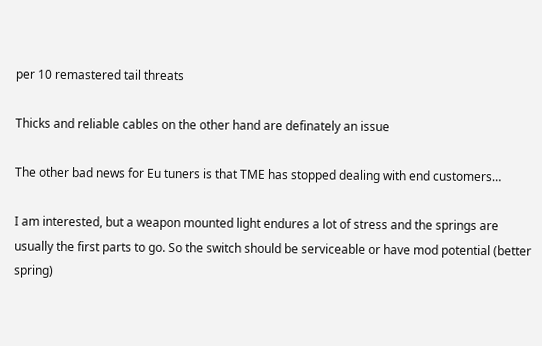per 10 remastered tail threats

Thicks and reliable cables on the other hand are definately an issue

The other bad news for Eu tuners is that TME has stopped dealing with end customers…

I am interested, but a weapon mounted light endures a lot of stress and the springs are usually the first parts to go. So the switch should be serviceable or have mod potential (better spring)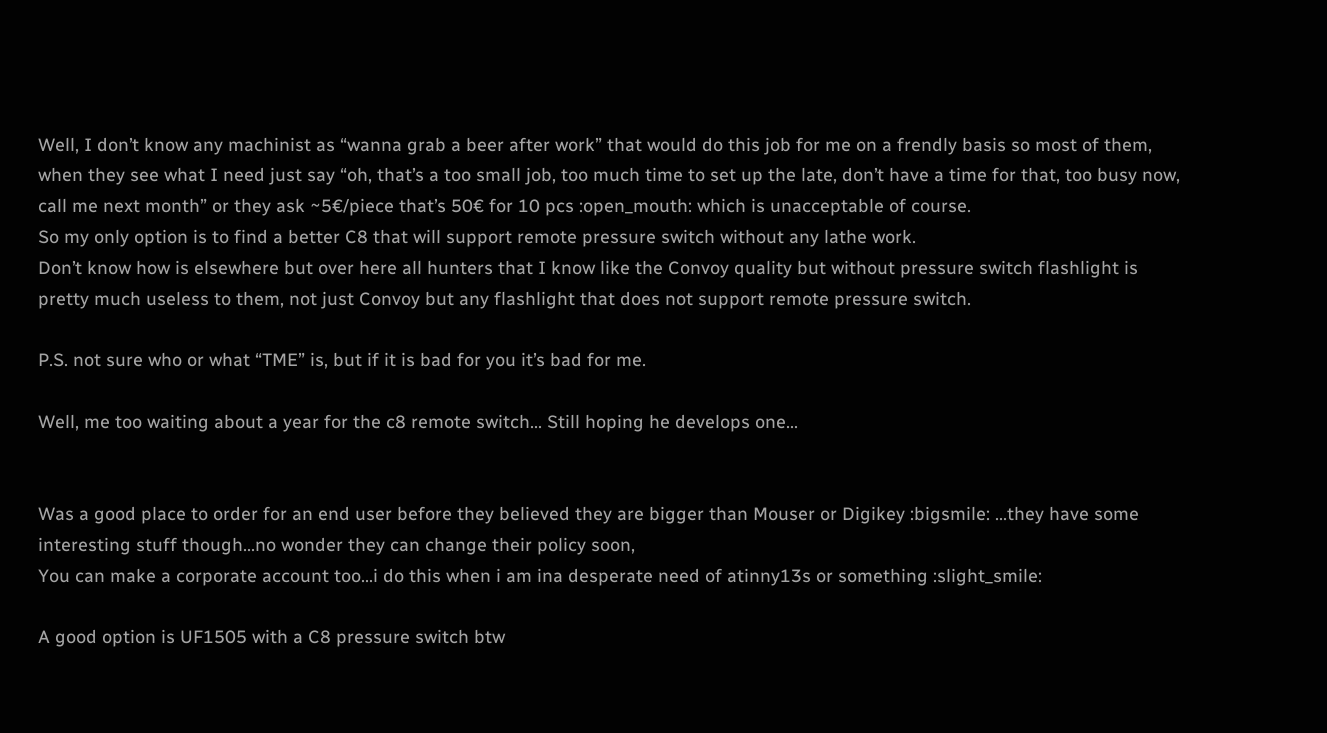Well, I don’t know any machinist as “wanna grab a beer after work” that would do this job for me on a frendly basis so most of them, when they see what I need just say “oh, that’s a too small job, too much time to set up the late, don’t have a time for that, too busy now, call me next month” or they ask ~5€/piece that’s 50€ for 10 pcs :open_mouth: which is unacceptable of course.
So my only option is to find a better C8 that will support remote pressure switch without any lathe work.
Don’t know how is elsewhere but over here all hunters that I know like the Convoy quality but without pressure switch flashlight is pretty much useless to them, not just Convoy but any flashlight that does not support remote pressure switch.

P.S. not sure who or what “TME” is, but if it is bad for you it’s bad for me.

Well, me too waiting about a year for the c8 remote switch… Still hoping he develops one…


Was a good place to order for an end user before they believed they are bigger than Mouser or Digikey :bigsmile: …they have some interesting stuff though…no wonder they can change their policy soon,
You can make a corporate account too…i do this when i am ina desperate need of atinny13s or something :slight_smile:

A good option is UF1505 with a C8 pressure switch btw